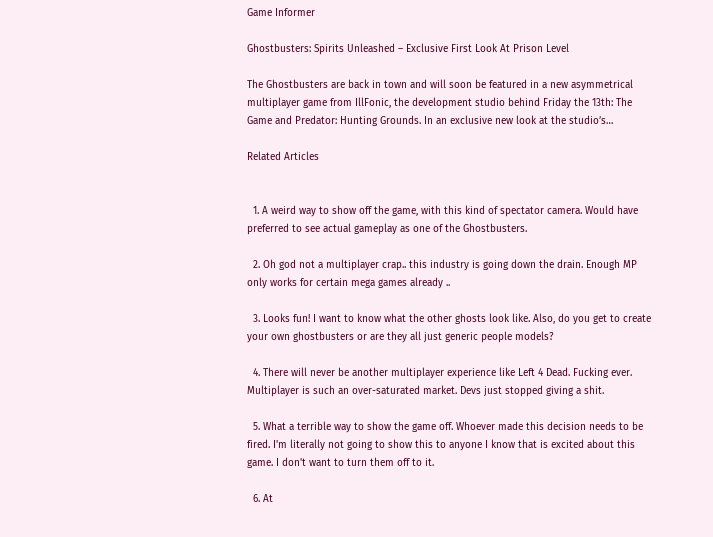Game Informer

Ghostbusters: Spirits Unleashed – Exclusive First Look At Prison Level

The Ghostbusters are back in town and will soon be featured in a new asymmetrical multiplayer game from IllFonic, the development studio behind Friday the 13th: The Game and Predator: Hunting Grounds. In an exclusive new look at the studio’s…

Related Articles


  1. A weird way to show off the game, with this kind of spectator camera. Would have preferred to see actual gameplay as one of the Ghostbusters.

  2. Oh god not a multiplayer crap.. this industry is going down the drain. Enough MP only works for certain mega games already ..

  3. Looks fun! I want to know what the other ghosts look like. Also, do you get to create your own ghostbusters or are they all just generic people models?

  4. There will never be another multiplayer experience like Left 4 Dead. Fucking ever. Multiplayer is such an over-saturated market. Devs just stopped giving a shit.

  5. What a terrible way to show the game off. Whoever made this decision needs to be fired. I'm literally not going to show this to anyone I know that is excited about this game. I don't want to turn them off to it.

  6. At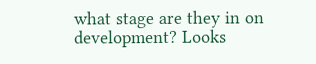what stage are they in on development? Looks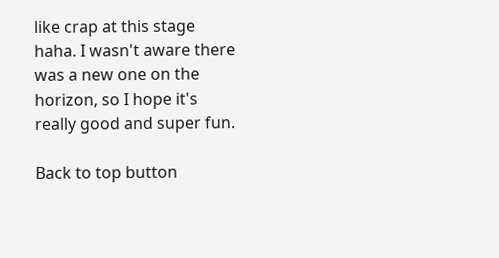like crap at this stage haha. I wasn't aware there was a new one on the horizon, so I hope it's really good and super fun.

Back to top button